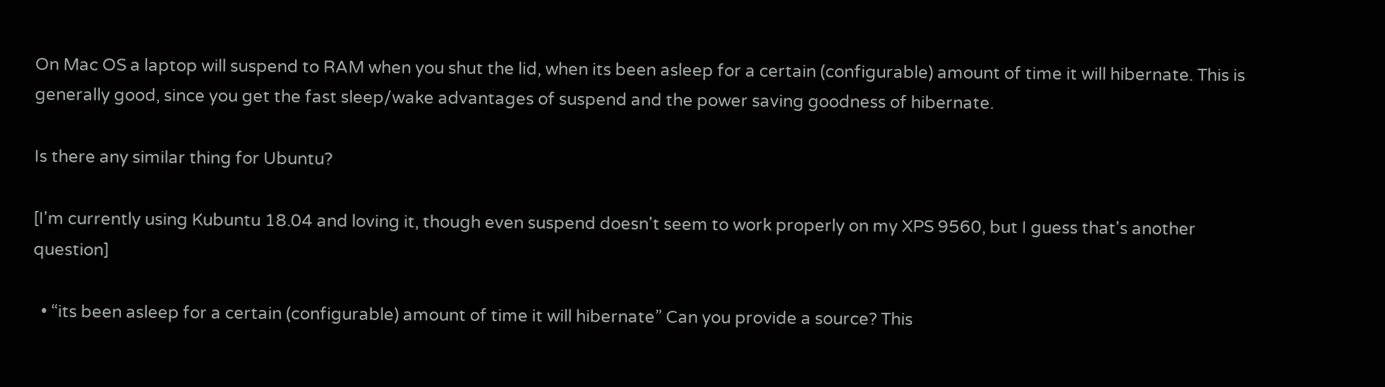On Mac OS a laptop will suspend to RAM when you shut the lid, when its been asleep for a certain (configurable) amount of time it will hibernate. This is generally good, since you get the fast sleep/wake advantages of suspend and the power saving goodness of hibernate.

Is there any similar thing for Ubuntu?

[I'm currently using Kubuntu 18.04 and loving it, though even suspend doesn't seem to work properly on my XPS 9560, but I guess that's another question]

  • “its been asleep for a certain (configurable) amount of time it will hibernate” Can you provide a source? This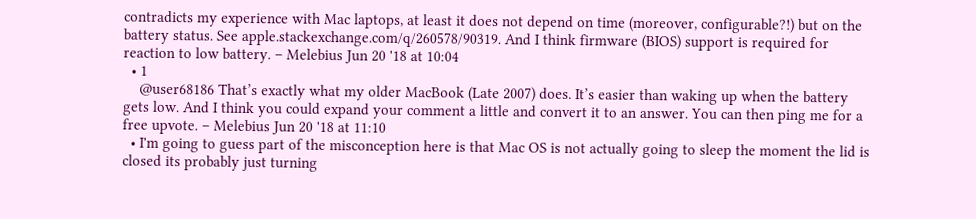contradicts my experience with Mac laptops, at least it does not depend on time (moreover, configurable?!) but on the battery status. See apple.stackexchange.com/q/260578/90319. And I think firmware (BIOS) support is required for reaction to low battery. – Melebius Jun 20 '18 at 10:04
  • 1
    @user68186 That’s exactly what my older MacBook (Late 2007) does. It’s easier than waking up when the battery gets low. And I think you could expand your comment a little and convert it to an answer. You can then ping me for a free upvote. – Melebius Jun 20 '18 at 11:10
  • I'm going to guess part of the misconception here is that Mac OS is not actually going to sleep the moment the lid is closed its probably just turning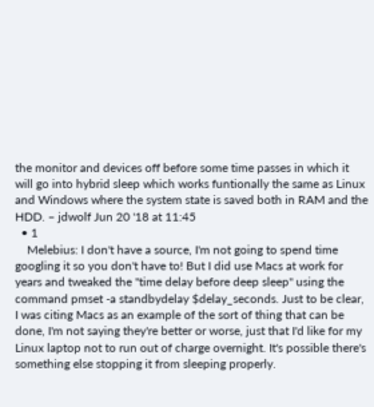the monitor and devices off before some time passes in which it will go into hybrid sleep which works funtionally the same as Linux and Windows where the system state is saved both in RAM and the HDD. – jdwolf Jun 20 '18 at 11:45
  • 1
    Melebius: I don't have a source, I'm not going to spend time googling it so you don't have to! But I did use Macs at work for years and tweaked the "time delay before deep sleep" using the command pmset -a standbydelay $delay_seconds. Just to be clear, I was citing Macs as an example of the sort of thing that can be done, I'm not saying they're better or worse, just that I'd like for my Linux laptop not to run out of charge overnight. It's possible there's something else stopping it from sleeping properly.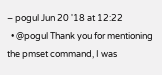– pogul Jun 20 '18 at 12:22
  • @pogul Thank you for mentioning the pmset command, I was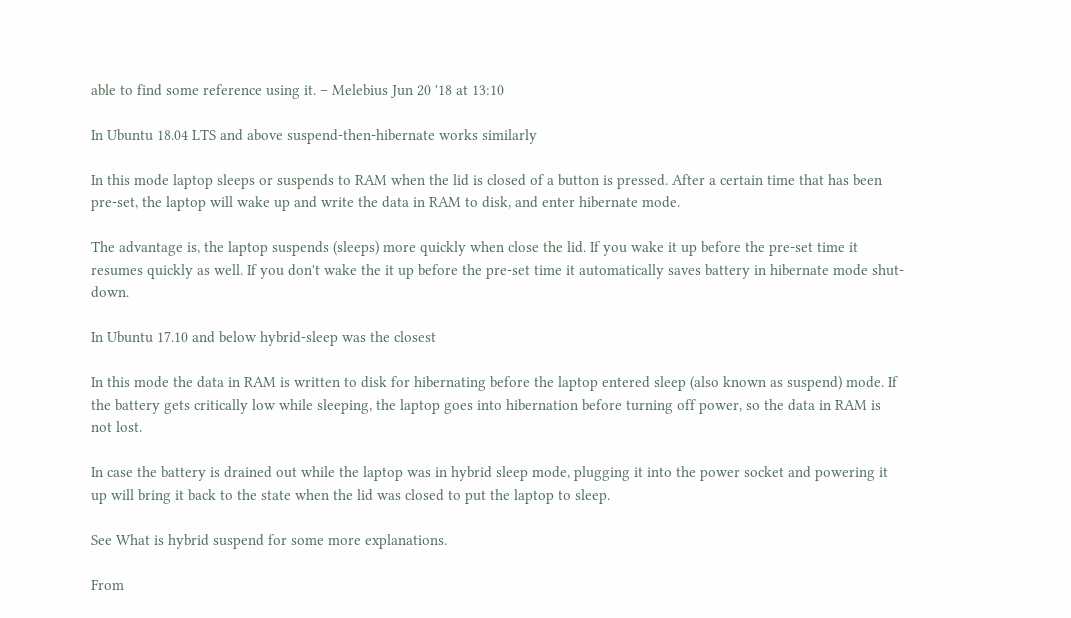able to find some reference using it. – Melebius Jun 20 '18 at 13:10

In Ubuntu 18.04 LTS and above suspend-then-hibernate works similarly

In this mode laptop sleeps or suspends to RAM when the lid is closed of a button is pressed. After a certain time that has been pre-set, the laptop will wake up and write the data in RAM to disk, and enter hibernate mode.

The advantage is, the laptop suspends (sleeps) more quickly when close the lid. If you wake it up before the pre-set time it resumes quickly as well. If you don't wake the it up before the pre-set time it automatically saves battery in hibernate mode shut-down.

In Ubuntu 17.10 and below hybrid-sleep was the closest

In this mode the data in RAM is written to disk for hibernating before the laptop entered sleep (also known as suspend) mode. If the battery gets critically low while sleeping, the laptop goes into hibernation before turning off power, so the data in RAM is not lost.

In case the battery is drained out while the laptop was in hybrid sleep mode, plugging it into the power socket and powering it up will bring it back to the state when the lid was closed to put the laptop to sleep.

See What is hybrid suspend for some more explanations.

From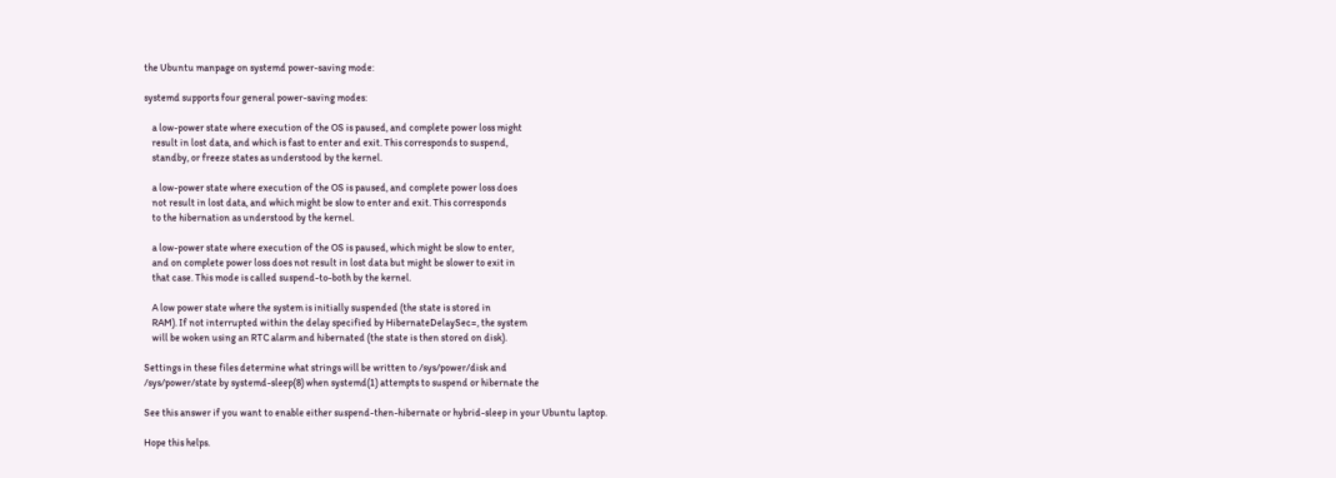the Ubuntu manpage on systemd power-saving mode:

systemd supports four general power-saving modes:

    a low-power state where execution of the OS is paused, and complete power loss might
    result in lost data, and which is fast to enter and exit. This corresponds to suspend,
    standby, or freeze states as understood by the kernel.

    a low-power state where execution of the OS is paused, and complete power loss does
    not result in lost data, and which might be slow to enter and exit. This corresponds
    to the hibernation as understood by the kernel.

    a low-power state where execution of the OS is paused, which might be slow to enter,
    and on complete power loss does not result in lost data but might be slower to exit in
    that case. This mode is called suspend-to-both by the kernel.

    A low power state where the system is initially suspended (the state is stored in
    RAM). If not interrupted within the delay specified by HibernateDelaySec=, the system
    will be woken using an RTC alarm and hibernated (the state is then stored on disk).

Settings in these files determine what strings will be written to /sys/power/disk and
/sys/power/state by systemd-sleep(8) when systemd(1) attempts to suspend or hibernate the

See this answer if you want to enable either suspend-then-hibernate or hybrid-sleep in your Ubuntu laptop.

Hope this helps.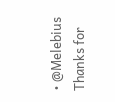• @Melebius Thanks for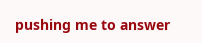pushing me to answer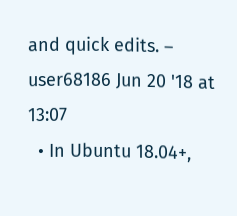and quick edits. – user68186 Jun 20 '18 at 13:07
  • In Ubuntu 18.04+,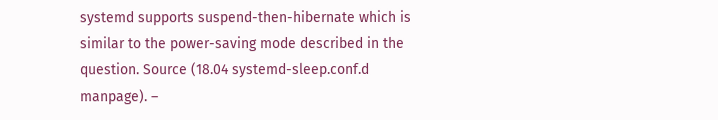systemd supports suspend-then-hibernate which is similar to the power-saving mode described in the question. Source (18.04 systemd-sleep.conf.d manpage). –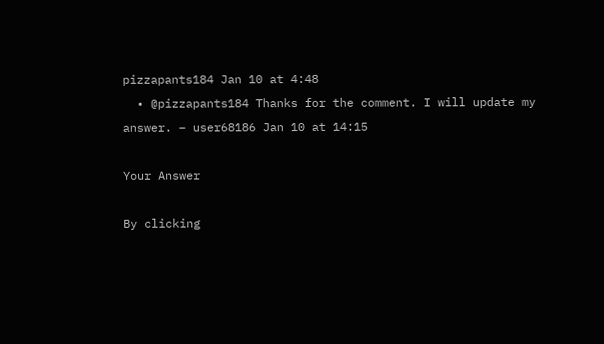pizzapants184 Jan 10 at 4:48
  • @pizzapants184 Thanks for the comment. I will update my answer. – user68186 Jan 10 at 14:15

Your Answer

By clicking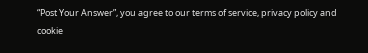“Post Your Answer”, you agree to our terms of service, privacy policy and cookie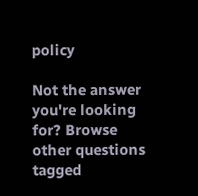policy

Not the answer you're looking for? Browse other questions tagged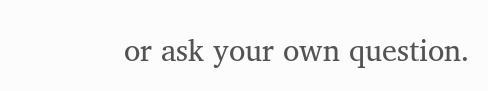or ask your own question.